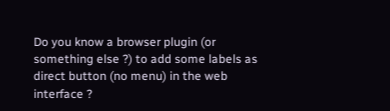Do you know a browser plugin (or something else ?) to add some labels as direct button (no menu) in the web interface ?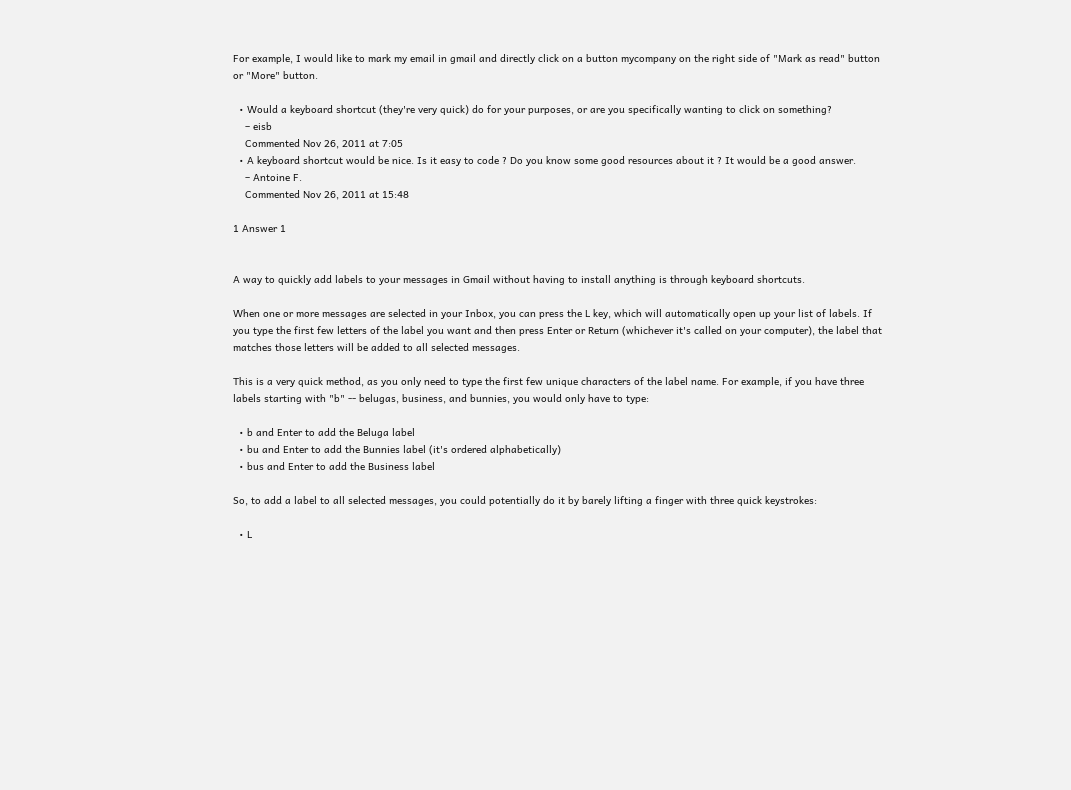For example, I would like to mark my email in gmail and directly click on a button mycompany on the right side of "Mark as read" button or "More" button.

  • Would a keyboard shortcut (they're very quick) do for your purposes, or are you specifically wanting to click on something?
    – eisb
    Commented Nov 26, 2011 at 7:05
  • A keyboard shortcut would be nice. Is it easy to code ? Do you know some good resources about it ? It would be a good answer.
    – Antoine F.
    Commented Nov 26, 2011 at 15:48

1 Answer 1


A way to quickly add labels to your messages in Gmail without having to install anything is through keyboard shortcuts.

When one or more messages are selected in your Inbox, you can press the L key, which will automatically open up your list of labels. If you type the first few letters of the label you want and then press Enter or Return (whichever it's called on your computer), the label that matches those letters will be added to all selected messages.

This is a very quick method, as you only need to type the first few unique characters of the label name. For example, if you have three labels starting with "b" -- belugas, business, and bunnies, you would only have to type:

  • b and Enter to add the Beluga label
  • bu and Enter to add the Bunnies label (it's ordered alphabetically)
  • bus and Enter to add the Business label

So, to add a label to all selected messages, you could potentially do it by barely lifting a finger with three quick keystrokes:

  • L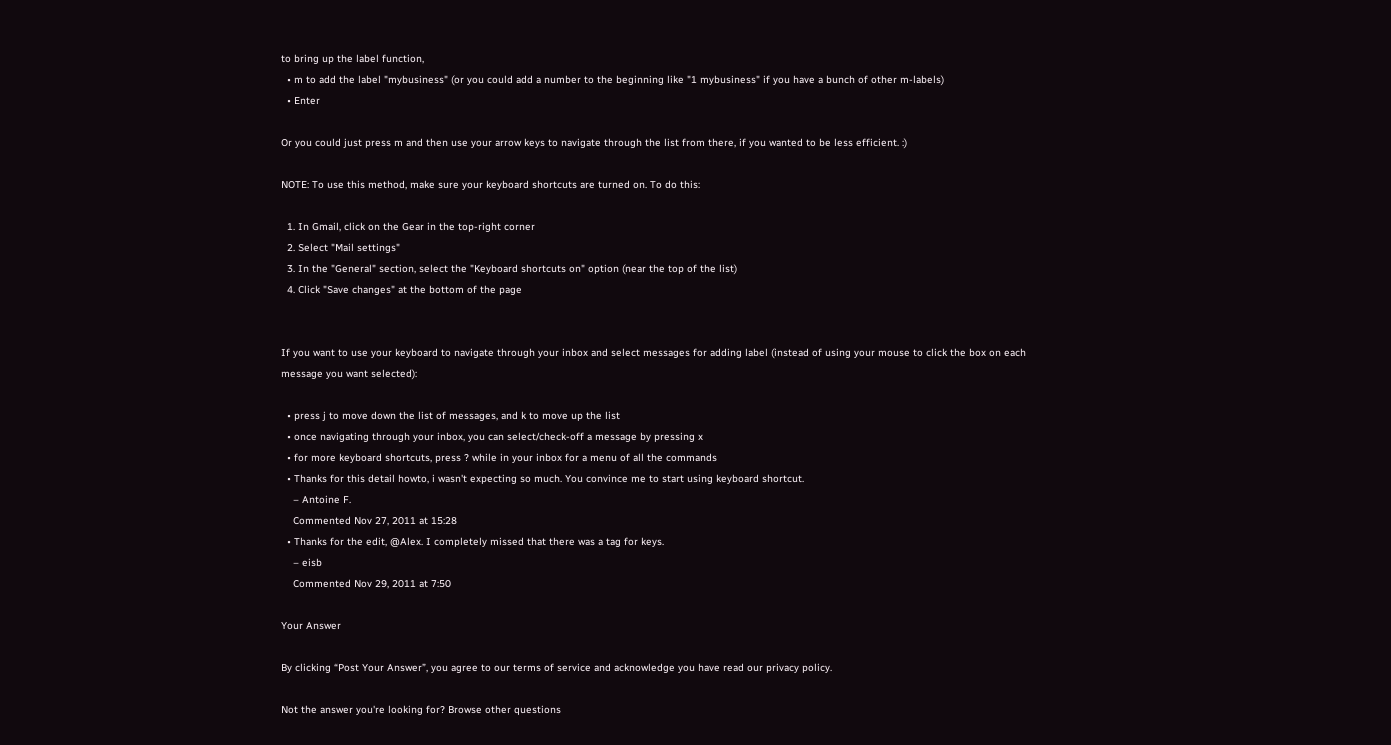to bring up the label function,
  • m to add the label "mybusiness" (or you could add a number to the beginning like "1 mybusiness" if you have a bunch of other m-labels)
  • Enter

Or you could just press m and then use your arrow keys to navigate through the list from there, if you wanted to be less efficient. :)

NOTE: To use this method, make sure your keyboard shortcuts are turned on. To do this:

  1. In Gmail, click on the Gear in the top-right corner
  2. Select "Mail settings"
  3. In the "General" section, select the "Keyboard shortcuts on" option (near the top of the list)
  4. Click "Save changes" at the bottom of the page


If you want to use your keyboard to navigate through your inbox and select messages for adding label (instead of using your mouse to click the box on each message you want selected):

  • press j to move down the list of messages, and k to move up the list
  • once navigating through your inbox, you can select/check-off a message by pressing x
  • for more keyboard shortcuts, press ? while in your inbox for a menu of all the commands
  • Thanks for this detail howto, i wasn't expecting so much. You convince me to start using keyboard shortcut.
    – Antoine F.
    Commented Nov 27, 2011 at 15:28
  • Thanks for the edit, @Alex. I completely missed that there was a tag for keys.
    – eisb
    Commented Nov 29, 2011 at 7:50

Your Answer

By clicking “Post Your Answer”, you agree to our terms of service and acknowledge you have read our privacy policy.

Not the answer you're looking for? Browse other questions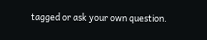tagged or ask your own question.